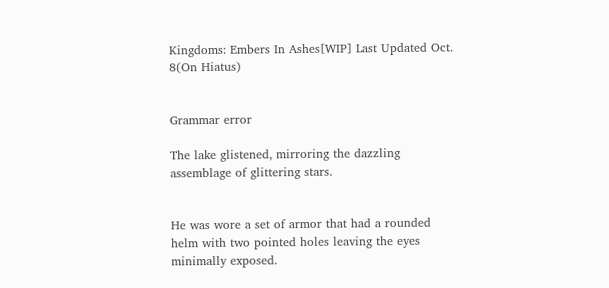Kingdoms: Embers In Ashes[WIP] Last Updated Oct. 8(On Hiatus)


Grammar error

The lake glistened, mirroring the dazzling assemblage of glittering stars.


He was wore a set of armor that had a rounded helm with two pointed holes leaving the eyes minimally exposed.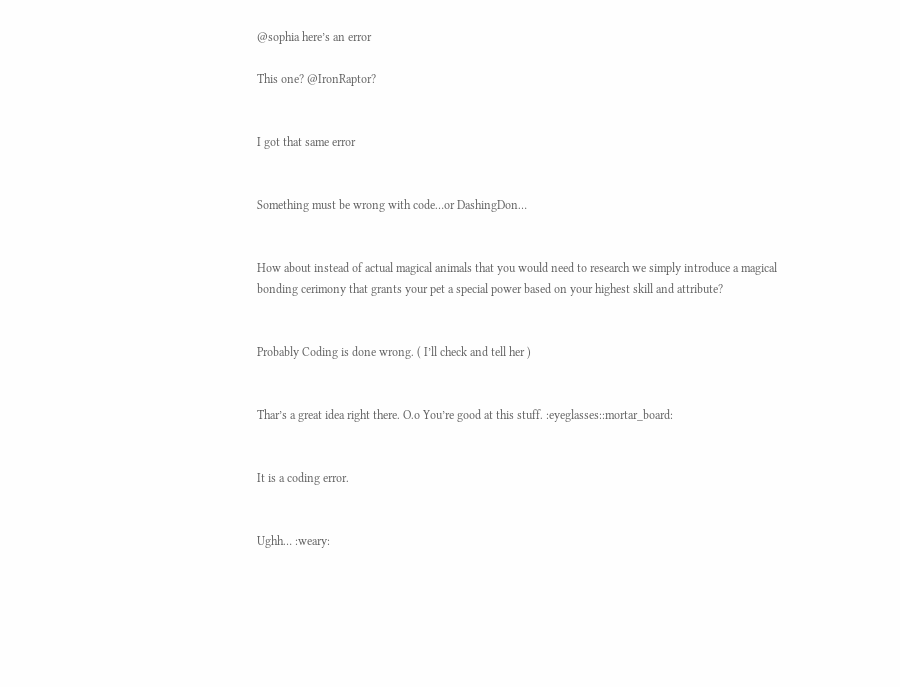@sophia here’s an error

This one? @IronRaptor?


I got that same error


Something must be wrong with code…or DashingDon…


How about instead of actual magical animals that you would need to research we simply introduce a magical bonding cerimony that grants your pet a special power based on your highest skill and attribute?


Probably Coding is done wrong. ( I’ll check and tell her )


Thar’s a great idea right there. O.o You’re good at this stuff. :eyeglasses::mortar_board:


It is a coding error.


Ughh… :weary: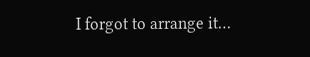I forgot to arrange it…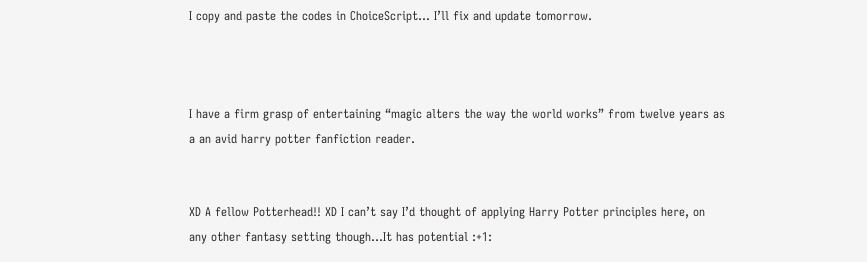I copy and paste the codes in ChoiceScript… I’ll fix and update tomorrow.



I have a firm grasp of entertaining “magic alters the way the world works” from twelve years as a an avid harry potter fanfiction reader.


XD A fellow Potterhead!! XD I can’t say I’d thought of applying Harry Potter principles here, on any other fantasy setting though…It has potential :+1: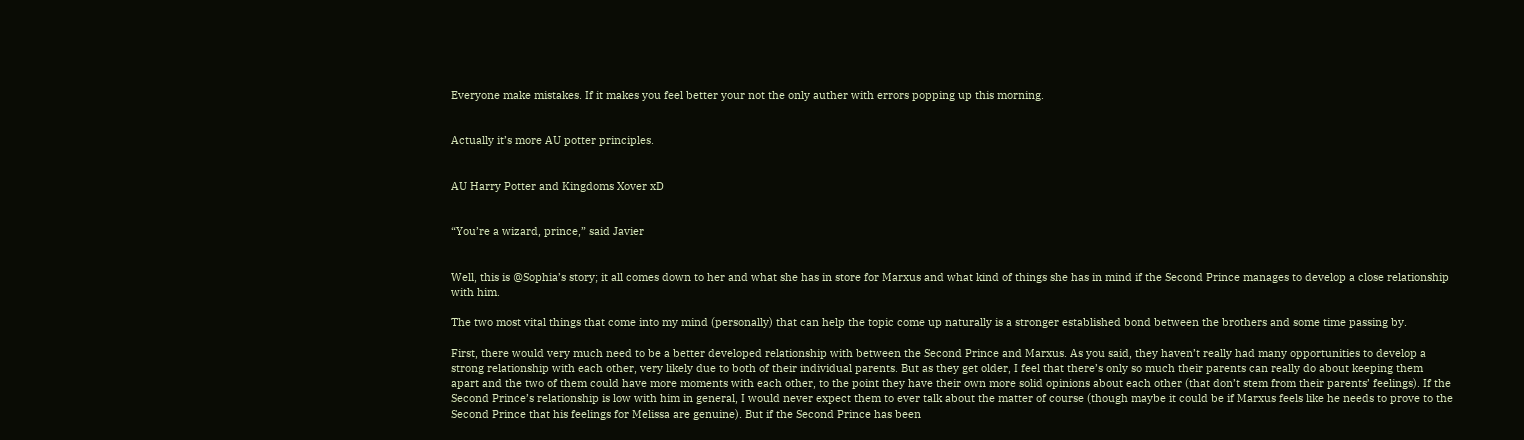Everyone make mistakes. If it makes you feel better your not the only auther with errors popping up this morning.


Actually it’s more AU potter principles.


AU Harry Potter and Kingdoms Xover xD


“You’re a wizard, prince,” said Javier


Well, this is @Sophia’s story; it all comes down to her and what she has in store for Marxus and what kind of things she has in mind if the Second Prince manages to develop a close relationship with him.

The two most vital things that come into my mind (personally) that can help the topic come up naturally is a stronger established bond between the brothers and some time passing by.

First, there would very much need to be a better developed relationship with between the Second Prince and Marxus. As you said, they haven’t really had many opportunities to develop a strong relationship with each other, very likely due to both of their individual parents. But as they get older, I feel that there’s only so much their parents can really do about keeping them apart and the two of them could have more moments with each other, to the point they have their own more solid opinions about each other (that don’t stem from their parents’ feelings). If the Second Prince’s relationship is low with him in general, I would never expect them to ever talk about the matter of course (though maybe it could be if Marxus feels like he needs to prove to the Second Prince that his feelings for Melissa are genuine). But if the Second Prince has been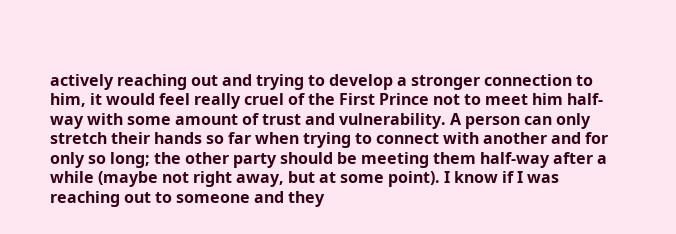actively reaching out and trying to develop a stronger connection to him, it would feel really cruel of the First Prince not to meet him half-way with some amount of trust and vulnerability. A person can only stretch their hands so far when trying to connect with another and for only so long; the other party should be meeting them half-way after a while (maybe not right away, but at some point). I know if I was reaching out to someone and they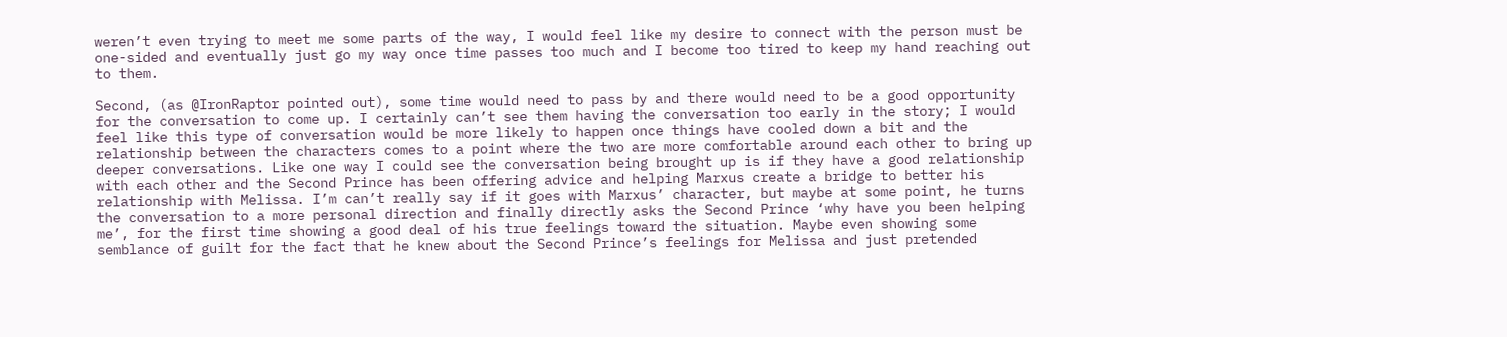weren’t even trying to meet me some parts of the way, I would feel like my desire to connect with the person must be one-sided and eventually just go my way once time passes too much and I become too tired to keep my hand reaching out to them.

Second, (as @IronRaptor pointed out), some time would need to pass by and there would need to be a good opportunity for the conversation to come up. I certainly can’t see them having the conversation too early in the story; I would feel like this type of conversation would be more likely to happen once things have cooled down a bit and the relationship between the characters comes to a point where the two are more comfortable around each other to bring up deeper conversations. Like one way I could see the conversation being brought up is if they have a good relationship with each other and the Second Prince has been offering advice and helping Marxus create a bridge to better his relationship with Melissa. I’m can’t really say if it goes with Marxus’ character, but maybe at some point, he turns the conversation to a more personal direction and finally directly asks the Second Prince ‘why have you been helping me’, for the first time showing a good deal of his true feelings toward the situation. Maybe even showing some semblance of guilt for the fact that he knew about the Second Prince’s feelings for Melissa and just pretended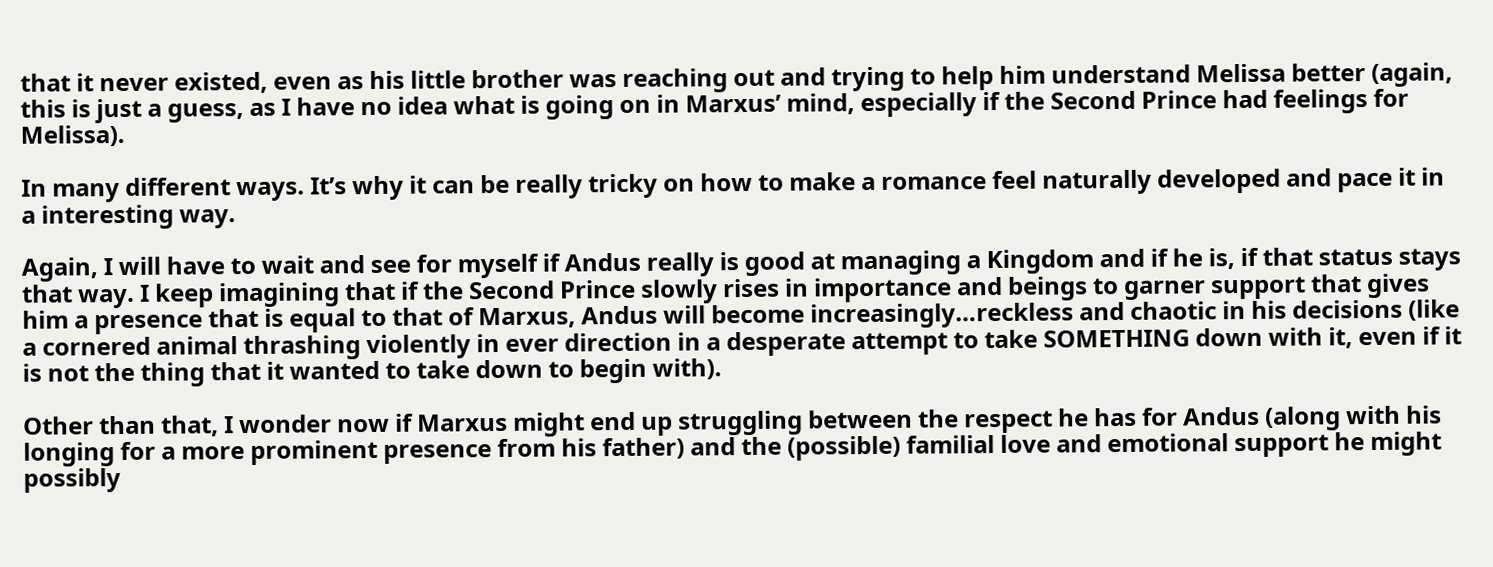that it never existed, even as his little brother was reaching out and trying to help him understand Melissa better (again, this is just a guess, as I have no idea what is going on in Marxus’ mind, especially if the Second Prince had feelings for Melissa).

In many different ways. It’s why it can be really tricky on how to make a romance feel naturally developed and pace it in a interesting way.

Again, I will have to wait and see for myself if Andus really is good at managing a Kingdom and if he is, if that status stays that way. I keep imagining that if the Second Prince slowly rises in importance and beings to garner support that gives him a presence that is equal to that of Marxus, Andus will become increasingly…reckless and chaotic in his decisions (like a cornered animal thrashing violently in ever direction in a desperate attempt to take SOMETHING down with it, even if it is not the thing that it wanted to take down to begin with).

Other than that, I wonder now if Marxus might end up struggling between the respect he has for Andus (along with his longing for a more prominent presence from his father) and the (possible) familial love and emotional support he might possibly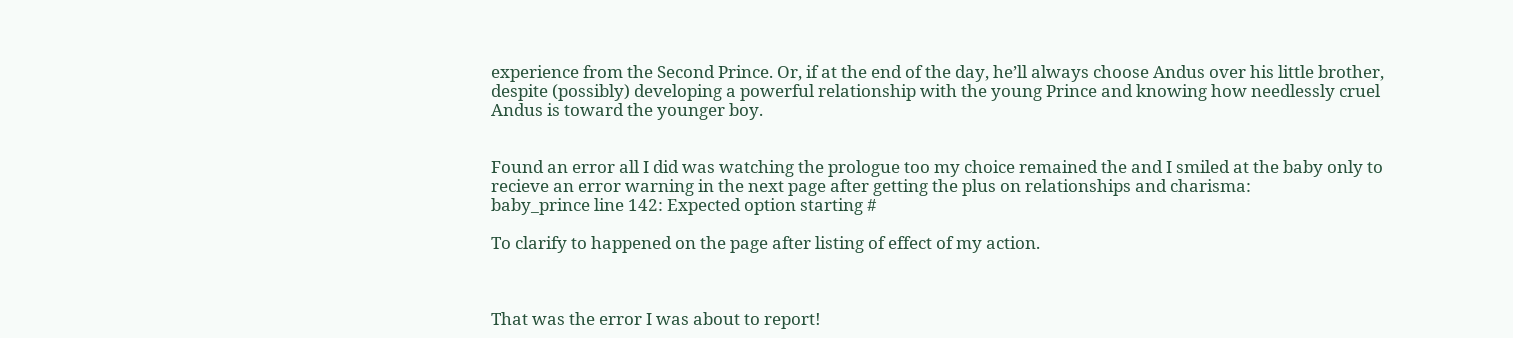experience from the Second Prince. Or, if at the end of the day, he’ll always choose Andus over his little brother, despite (possibly) developing a powerful relationship with the young Prince and knowing how needlessly cruel Andus is toward the younger boy.


Found an error all I did was watching the prologue too my choice remained the and I smiled at the baby only to recieve an error warning in the next page after getting the plus on relationships and charisma:
baby_prince line 142: Expected option starting #

To clarify to happened on the page after listing of effect of my action.



That was the error I was about to report!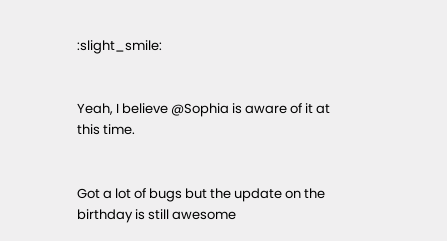:slight_smile:


Yeah, I believe @Sophia is aware of it at this time.


Got a lot of bugs but the update on the birthday is still awesome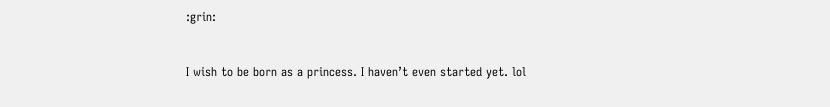:grin:


I wish to be born as a princess. I haven’t even started yet. lol